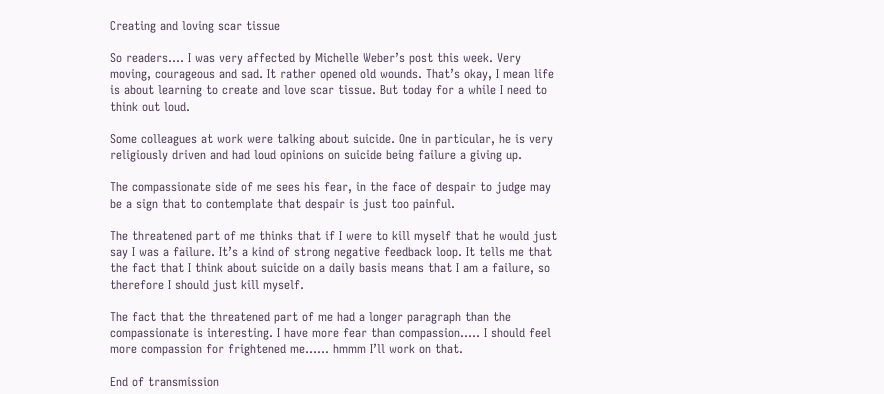Creating and loving scar tissue

So readers…. I was very affected by Michelle Weber’s post this week. Very moving, courageous and sad. It rather opened old wounds. That’s okay, I mean life is about learning to create and love scar tissue. But today for a while I need to think out loud.

Some colleagues at work were talking about suicide. One in particular, he is very religiously driven and had loud opinions on suicide being failure a giving up.

The compassionate side of me sees his fear, in the face of despair to judge may be a sign that to contemplate that despair is just too painful.

The threatened part of me thinks that if I were to kill myself that he would just say I was a failure. It’s a kind of strong negative feedback loop. It tells me that the fact that I think about suicide on a daily basis means that I am a failure, so therefore I should just kill myself.

The fact that the threatened part of me had a longer paragraph than the compassionate is interesting. I have more fear than compassion….. I should feel more compassion for frightened me…… hmmm I’ll work on that.

End of transmission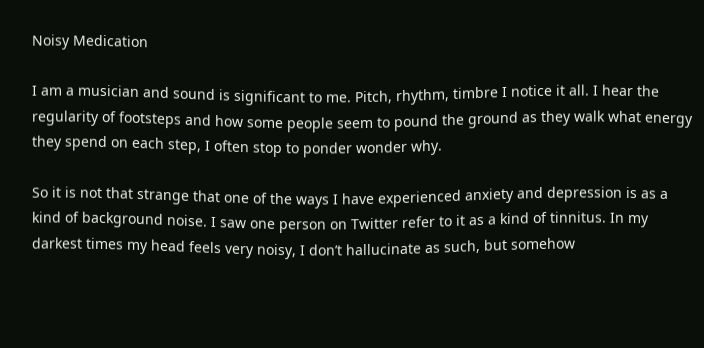Noisy Medication

I am a musician and sound is significant to me. Pitch, rhythm, timbre I notice it all. I hear the regularity of footsteps and how some people seem to pound the ground as they walk what energy they spend on each step, I often stop to ponder wonder why.

So it is not that strange that one of the ways I have experienced anxiety and depression is as a kind of background noise. I saw one person on Twitter refer to it as a kind of tinnitus. In my darkest times my head feels very noisy, I don’t hallucinate as such, but somehow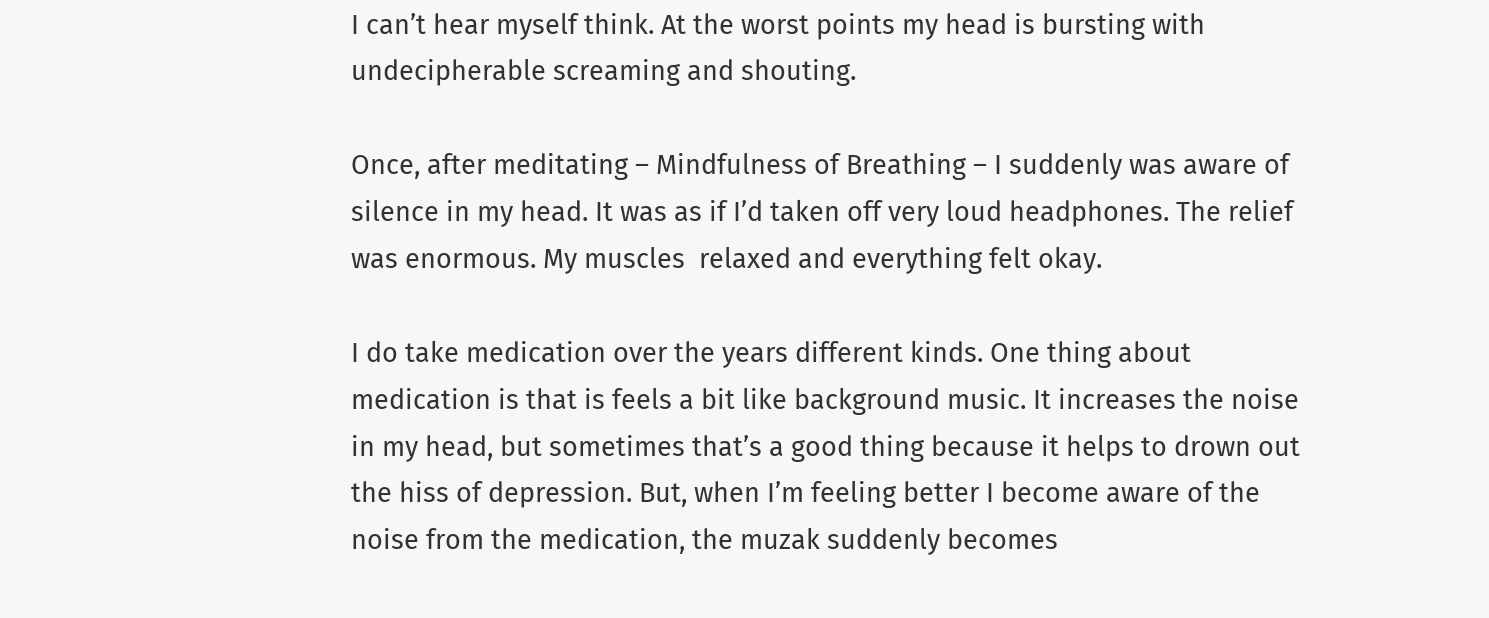I can’t hear myself think. At the worst points my head is bursting with undecipherable screaming and shouting.

Once, after meditating – Mindfulness of Breathing – I suddenly was aware of silence in my head. It was as if I’d taken off very loud headphones. The relief was enormous. My muscles  relaxed and everything felt okay.

I do take medication over the years different kinds. One thing about medication is that is feels a bit like background music. It increases the noise in my head, but sometimes that’s a good thing because it helps to drown out the hiss of depression. But, when I’m feeling better I become aware of the noise from the medication, the muzak suddenly becomes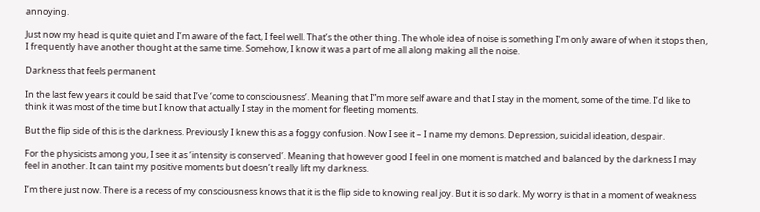annoying.

Just now my head is quite quiet and I’m aware of the fact, I feel well. That’s the other thing. The whole idea of noise is something I’m only aware of when it stops then, I frequently have another thought at the same time. Somehow, I know it was a part of me all along making all the noise.

Darkness that feels permanent

In the last few years it could be said that I’ve ‘come to consciousness’. Meaning that I”m more self aware and that I stay in the moment, some of the time. I’d like to think it was most of the time but I know that actually I stay in the moment for fleeting moments.

But the flip side of this is the darkness. Previously I knew this as a foggy confusion. Now I see it – I name my demons. Depression, suicidal ideation, despair.

For the physicists among you, I see it as ‘intensity is conserved’. Meaning that however good I feel in one moment is matched and balanced by the darkness I may feel in another. It can taint my positive moments but doesn’t really lift my darkness.

I’m there just now. There is a recess of my consciousness knows that it is the flip side to knowing real joy. But it is so dark. My worry is that in a moment of weakness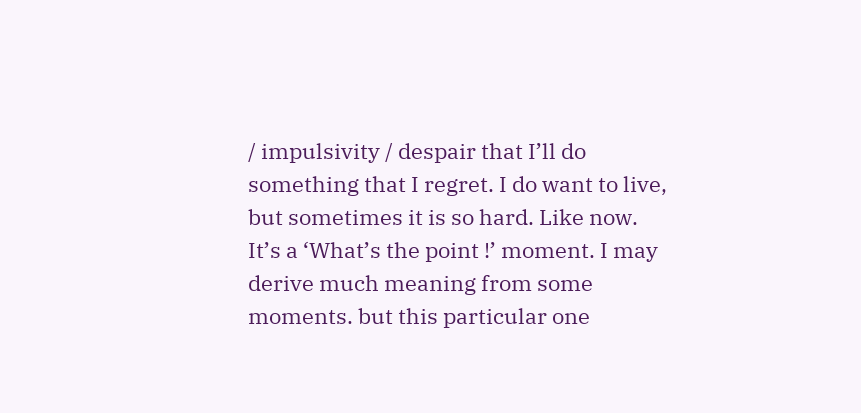/ impulsivity / despair that I’ll do something that I regret. I do want to live, but sometimes it is so hard. Like now. It’s a ‘What’s the point !’ moment. I may derive much meaning from some moments. but this particular one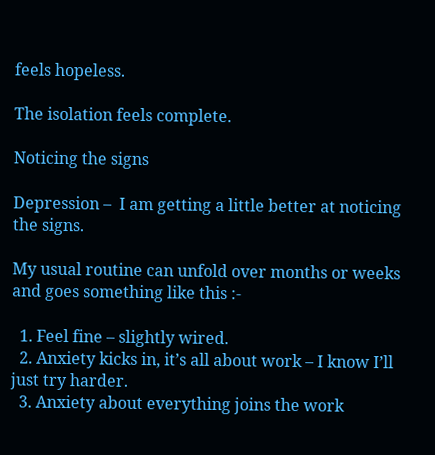feels hopeless.

The isolation feels complete.

Noticing the signs

Depression –  I am getting a little better at noticing the signs.

My usual routine can unfold over months or weeks and goes something like this :-

  1. Feel fine – slightly wired.
  2. Anxiety kicks in, it’s all about work – I know I’ll just try harder.
  3. Anxiety about everything joins the work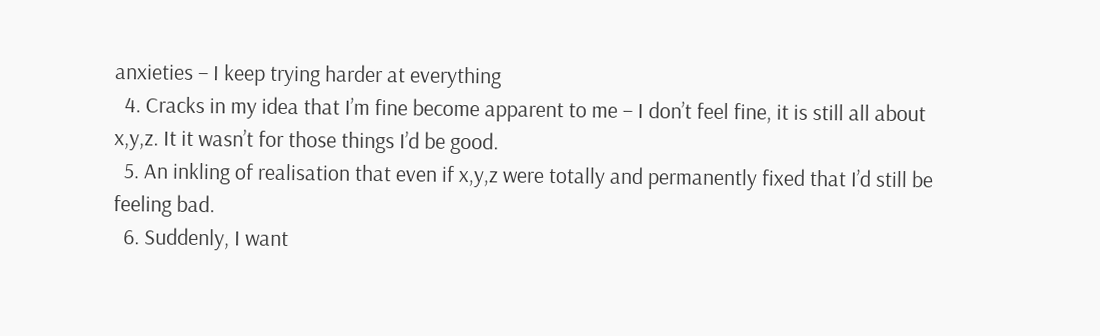anxieties – I keep trying harder at everything
  4. Cracks in my idea that I’m fine become apparent to me – I don’t feel fine, it is still all about x,y,z. It it wasn’t for those things I’d be good.
  5. An inkling of realisation that even if x,y,z were totally and permanently fixed that I’d still be feeling bad.
  6. Suddenly, I want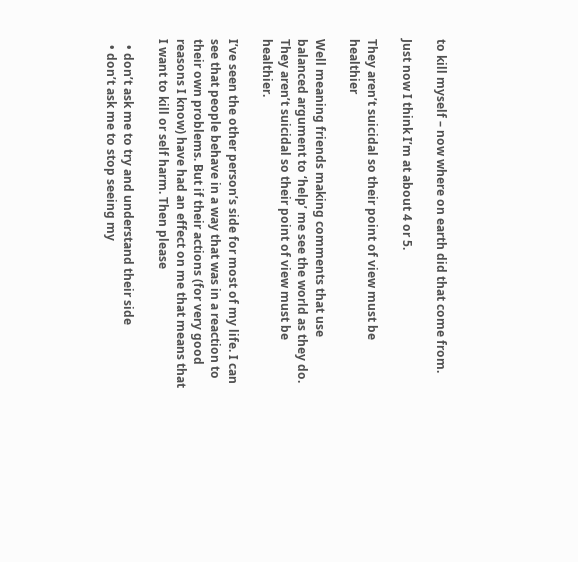to kill myself – now where on earth did that come from.

Just now I think I’m at about 4 or 5.

They aren’t suicidal so their point of view must be healthier

Well meaning friends making comments that use balanced argument to ‘help’ me see the world as they do.
They aren’t suicidal so their point of view must be healthier.

I’ve seen the other person’s side for most of my life. I can see that people behave in a way that was in a reaction to their own problems. But if their actions (for very good reasons I know) have had an effect on me that means that I want to kill or self harm. Then please

  • don’t ask me to try and understand their side
  • don’t ask me to stop seeing my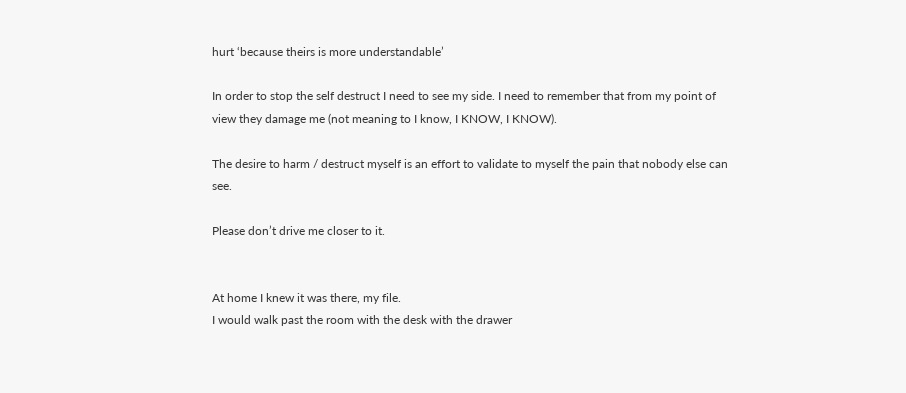hurt ‘because theirs is more understandable’

In order to stop the self destruct I need to see my side. I need to remember that from my point of view they damage me (not meaning to I know, I KNOW, I KNOW).

The desire to harm / destruct myself is an effort to validate to myself the pain that nobody else can see.

Please don’t drive me closer to it.


At home I knew it was there, my file.
I would walk past the room with the desk with the drawer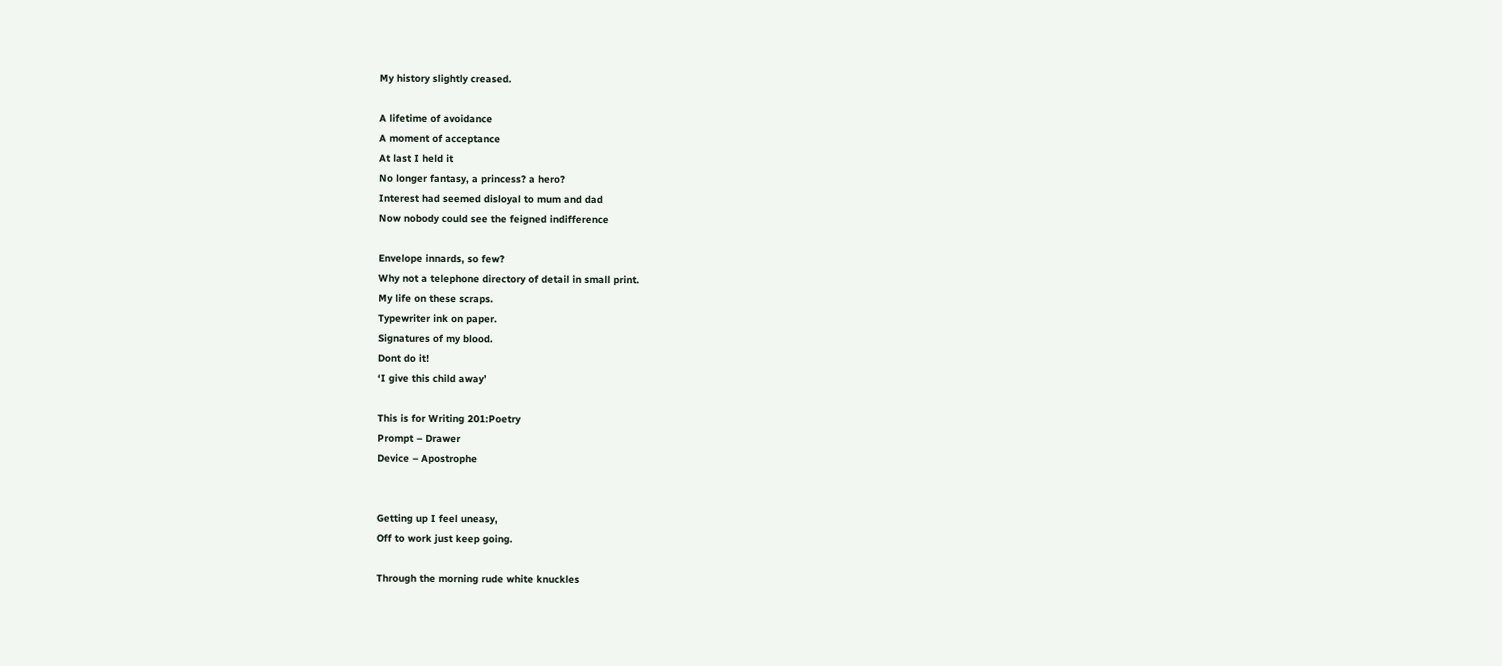My history slightly creased.

A lifetime of avoidance
A moment of acceptance
At last I held it
No longer fantasy, a princess? a hero?
Interest had seemed disloyal to mum and dad
Now nobody could see the feigned indifference

Envelope innards, so few?
Why not a telephone directory of detail in small print.
My life on these scraps.
Typewriter ink on paper.
Signatures of my blood.
Dont do it!
‘I give this child away’

This is for Writing 201:Poetry
Prompt – Drawer
Device – Apostrophe


Getting up I feel uneasy,
Off to work just keep going.

Through the morning rude white knuckles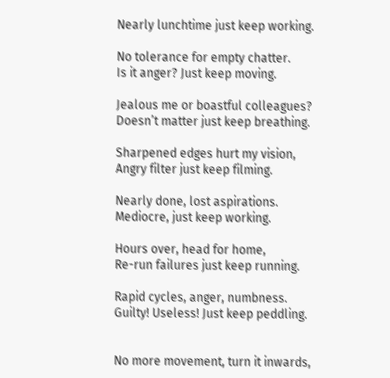Nearly lunchtime just keep working.

No tolerance for empty chatter.
Is it anger? Just keep moving.

Jealous me or boastful colleagues?
Doesn’t matter just keep breathing.

Sharpened edges hurt my vision,
Angry filter just keep filming.

Nearly done, lost aspirations.
Mediocre, just keep working.

Hours over, head for home,
Re-run failures just keep running.

Rapid cycles, anger, numbness.
Guilty! Useless! Just keep peddling.


No more movement, turn it inwards,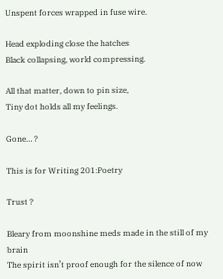Unspent forces wrapped in fuse wire.

Head exploding close the hatches
Black collapsing, world compressing.

All that matter, down to pin size,
Tiny dot holds all my feelings.

Gone… ?

This is for Writing 201:Poetry

Trust ?

Bleary from moonshine meds made in the still of my brain
The spirit isn’t proof enough for the silence of now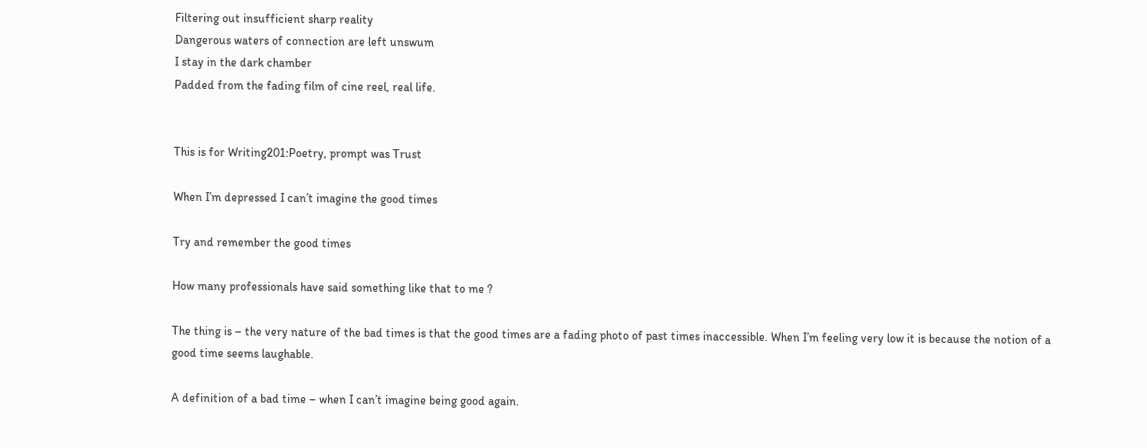Filtering out insufficient sharp reality
Dangerous waters of connection are left unswum
I stay in the dark chamber
Padded from the fading film of cine reel, real life.


This is for Writing201:Poetry, prompt was Trust

When I’m depressed I can’t imagine the good times

Try and remember the good times

How many professionals have said something like that to me ?

The thing is – the very nature of the bad times is that the good times are a fading photo of past times inaccessible. When I’m feeling very low it is because the notion of a good time seems laughable.

A definition of a bad time – when I can’t imagine being good again.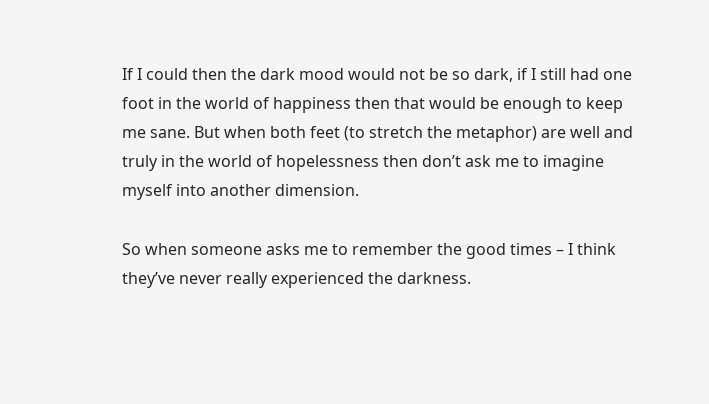If I could then the dark mood would not be so dark, if I still had one foot in the world of happiness then that would be enough to keep me sane. But when both feet (to stretch the metaphor) are well and truly in the world of hopelessness then don’t ask me to imagine myself into another dimension.

So when someone asks me to remember the good times – I think they’ve never really experienced the darkness.